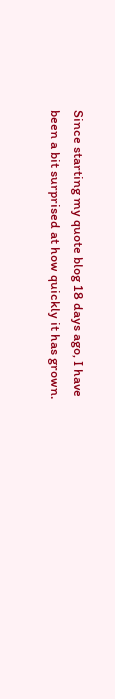Since starting my quote blog 18 days ago, I have been a bit surprised at how quickly it has grown.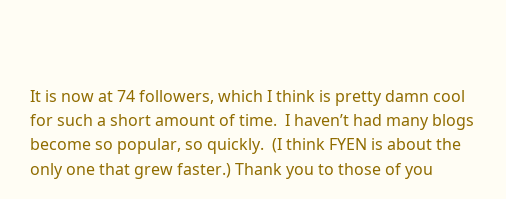It is now at 74 followers, which I think is pretty damn cool for such a short amount of time.  I haven’t had many blogs become so popular, so quickly.  (I think FYEN is about the only one that grew faster.) Thank you to those of you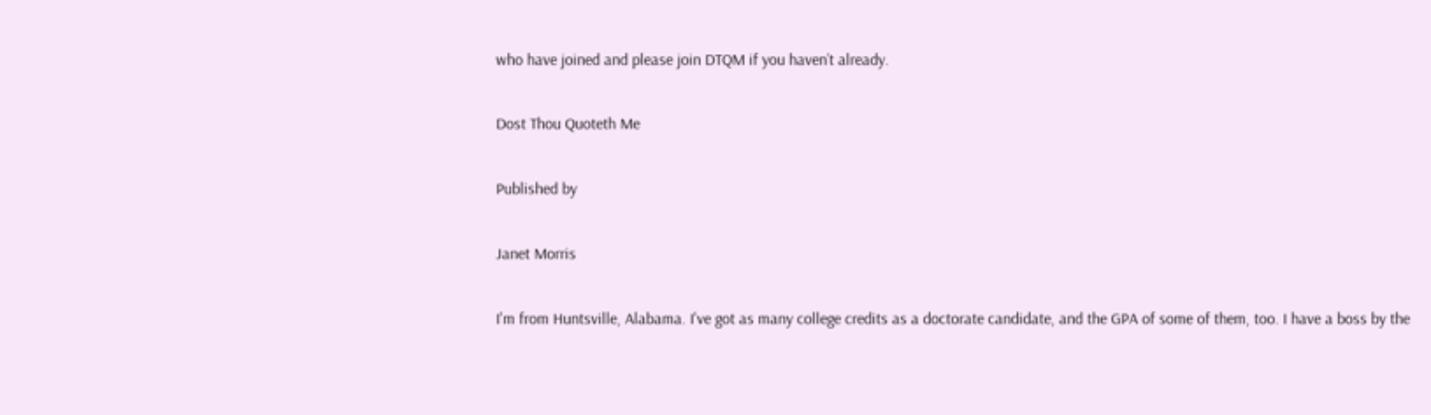who have joined and please join DTQM if you haven’t already.

Dost Thou Quoteth Me

Published by

Janet Morris

I'm from Huntsville, Alabama. I've got as many college credits as a doctorate candidate, and the GPA of some of them, too. I have a boss by the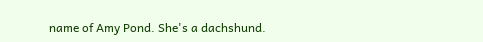name of Amy Pond. She's a dachshund.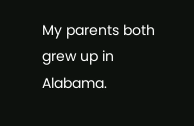My parents both grew up in Alabama.